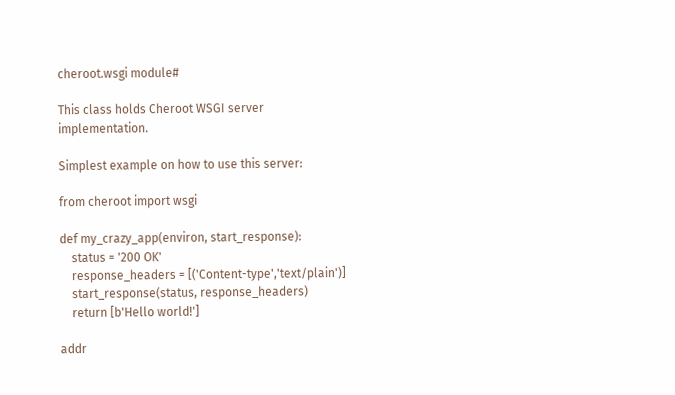cheroot.wsgi module#

This class holds Cheroot WSGI server implementation.

Simplest example on how to use this server:

from cheroot import wsgi

def my_crazy_app(environ, start_response):
    status = '200 OK'
    response_headers = [('Content-type','text/plain')]
    start_response(status, response_headers)
    return [b'Hello world!']

addr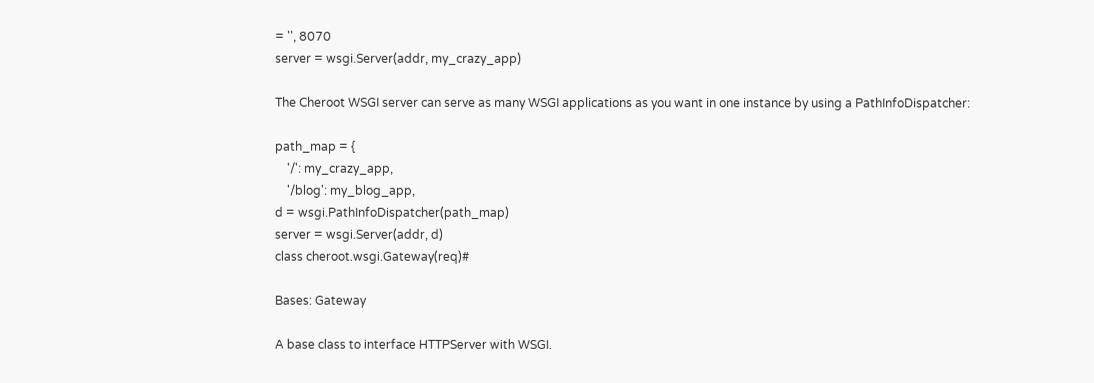= '', 8070
server = wsgi.Server(addr, my_crazy_app)

The Cheroot WSGI server can serve as many WSGI applications as you want in one instance by using a PathInfoDispatcher:

path_map = {
    '/': my_crazy_app,
    '/blog': my_blog_app,
d = wsgi.PathInfoDispatcher(path_map)
server = wsgi.Server(addr, d)
class cheroot.wsgi.Gateway(req)#

Bases: Gateway

A base class to interface HTTPServer with WSGI.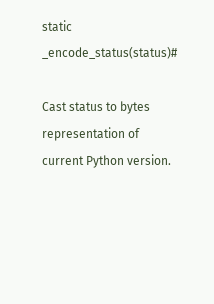static _encode_status(status)#

Cast status to bytes representation of current Python version.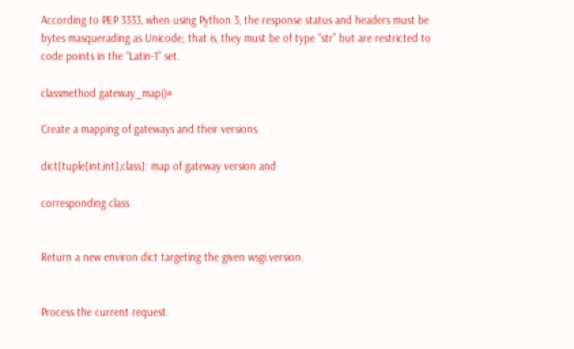According to PEP 3333, when using Python 3, the response status and headers must be bytes masquerading as Unicode; that is, they must be of type “str” but are restricted to code points in the “Latin-1” set.

classmethod gateway_map()#

Create a mapping of gateways and their versions.

dict[tuple[int,int],class]: map of gateway version and

corresponding class


Return a new environ dict targeting the given wsgi.version.


Process the current request.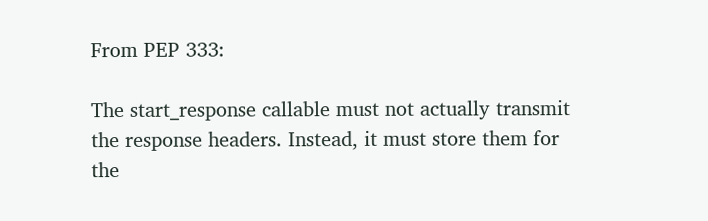From PEP 333:

The start_response callable must not actually transmit the response headers. Instead, it must store them for the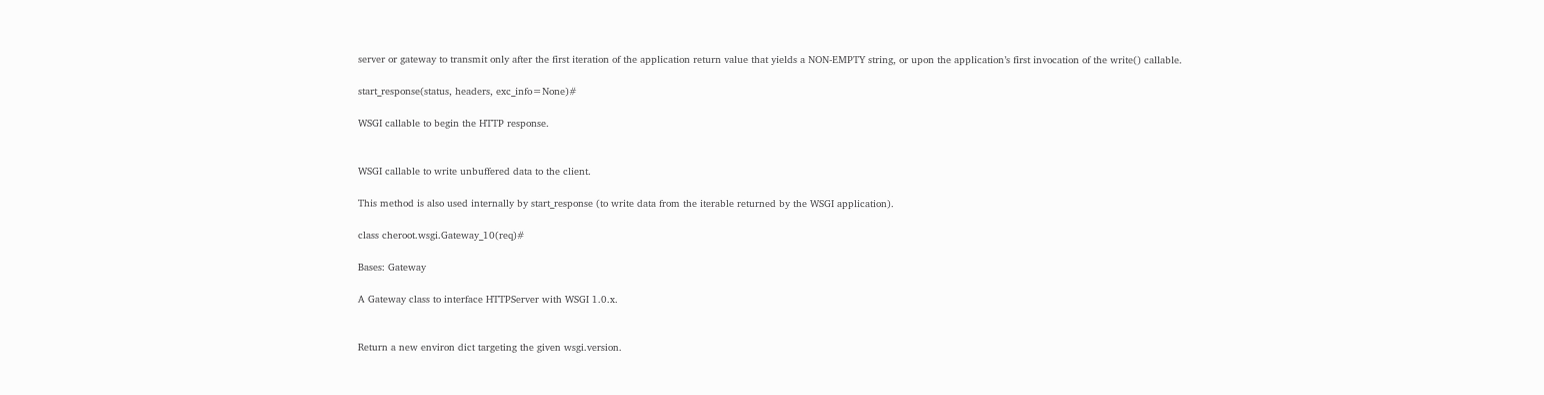server or gateway to transmit only after the first iteration of the application return value that yields a NON-EMPTY string, or upon the application’s first invocation of the write() callable.

start_response(status, headers, exc_info=None)#

WSGI callable to begin the HTTP response.


WSGI callable to write unbuffered data to the client.

This method is also used internally by start_response (to write data from the iterable returned by the WSGI application).

class cheroot.wsgi.Gateway_10(req)#

Bases: Gateway

A Gateway class to interface HTTPServer with WSGI 1.0.x.


Return a new environ dict targeting the given wsgi.version.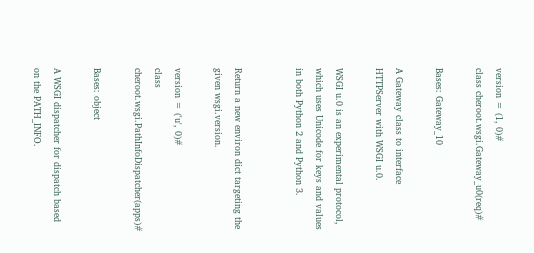version = (1, 0)#
class cheroot.wsgi.Gateway_u0(req)#

Bases: Gateway_10

A Gateway class to interface HTTPServer with WSGI u.0.

WSGI u.0 is an experimental protocol, which uses Unicode for keys and values in both Python 2 and Python 3.


Return a new environ dict targeting the given wsgi.version.

version = ('u', 0)#
class cheroot.wsgi.PathInfoDispatcher(apps)#

Bases: object

A WSGI dispatcher for dispatch based on the PATH_INFO.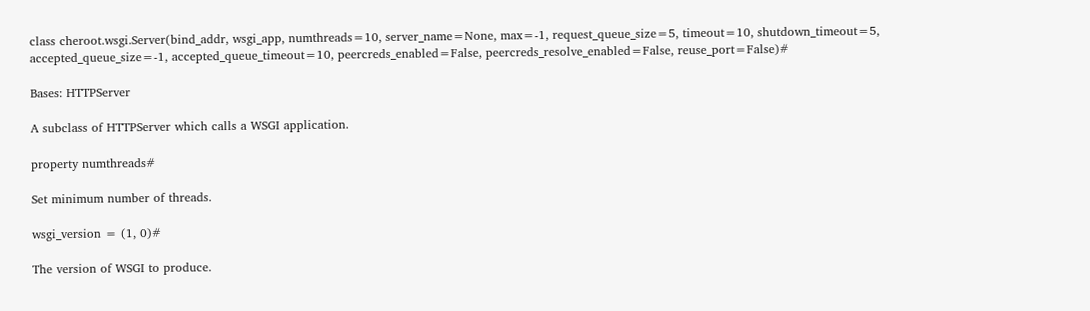class cheroot.wsgi.Server(bind_addr, wsgi_app, numthreads=10, server_name=None, max=-1, request_queue_size=5, timeout=10, shutdown_timeout=5, accepted_queue_size=-1, accepted_queue_timeout=10, peercreds_enabled=False, peercreds_resolve_enabled=False, reuse_port=False)#

Bases: HTTPServer

A subclass of HTTPServer which calls a WSGI application.

property numthreads#

Set minimum number of threads.

wsgi_version = (1, 0)#

The version of WSGI to produce.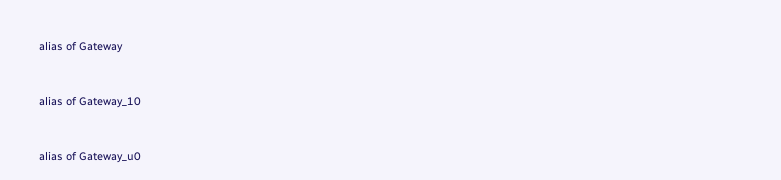alias of Gateway


alias of Gateway_10


alias of Gateway_u0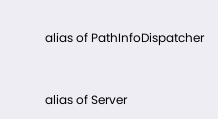alias of PathInfoDispatcher


alias of Server